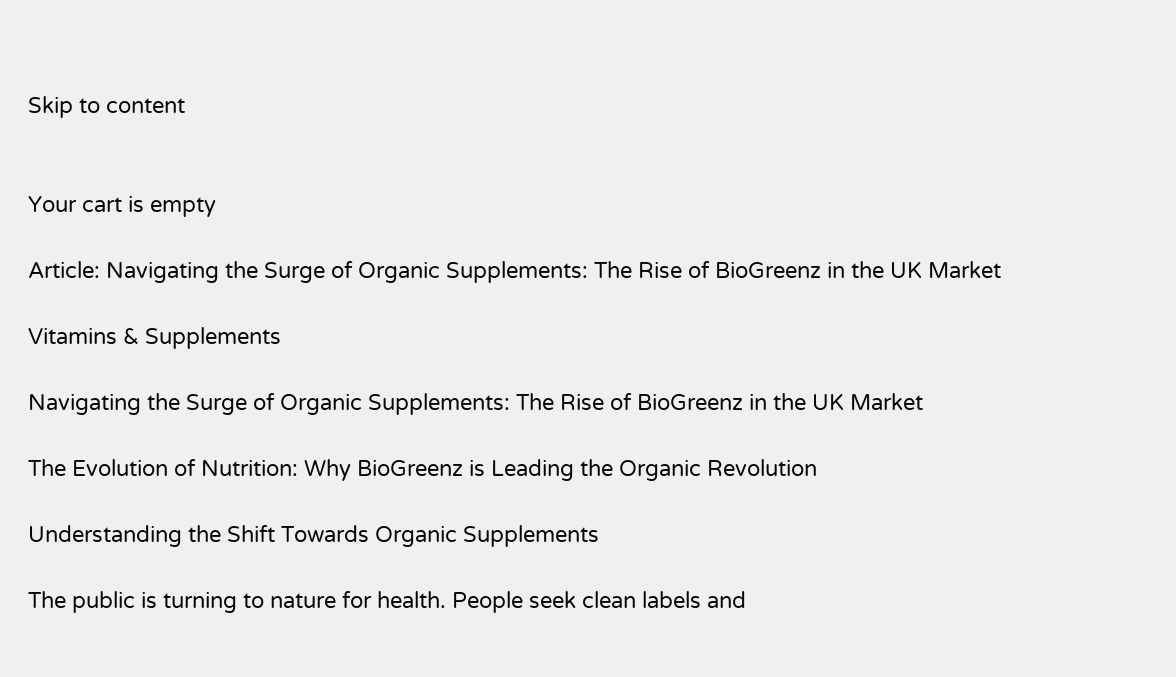Skip to content


Your cart is empty

Article: Navigating the Surge of Organic Supplements: The Rise of BioGreenz in the UK Market

Vitamins & Supplements

Navigating the Surge of Organic Supplements: The Rise of BioGreenz in the UK Market

The Evolution of Nutrition: Why BioGreenz is Leading the Organic Revolution

Understanding the Shift Towards Organic Supplements

The public is turning to nature for health. People seek clean labels and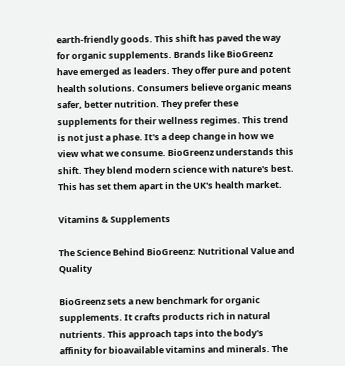earth-friendly goods. This shift has paved the way for organic supplements. Brands like BioGreenz have emerged as leaders. They offer pure and potent health solutions. Consumers believe organic means safer, better nutrition. They prefer these supplements for their wellness regimes. This trend is not just a phase. It's a deep change in how we view what we consume. BioGreenz understands this shift. They blend modern science with nature's best. This has set them apart in the UK's health market.

Vitamins & Supplements

The Science Behind BioGreenz: Nutritional Value and Quality

BioGreenz sets a new benchmark for organic supplements. It crafts products rich in natural nutrients. This approach taps into the body's affinity for bioavailable vitamins and minerals. The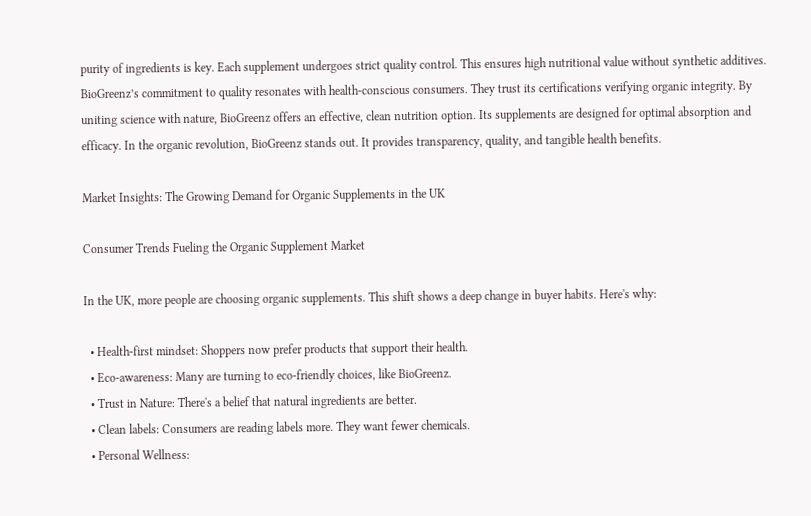purity of ingredients is key. Each supplement undergoes strict quality control. This ensures high nutritional value without synthetic additives. BioGreenz’s commitment to quality resonates with health-conscious consumers. They trust its certifications verifying organic integrity. By uniting science with nature, BioGreenz offers an effective, clean nutrition option. Its supplements are designed for optimal absorption and efficacy. In the organic revolution, BioGreenz stands out. It provides transparency, quality, and tangible health benefits.

Market Insights: The Growing Demand for Organic Supplements in the UK

Consumer Trends Fueling the Organic Supplement Market

In the UK, more people are choosing organic supplements. This shift shows a deep change in buyer habits. Here's why:

  • Health-first mindset: Shoppers now prefer products that support their health.
  • Eco-awareness: Many are turning to eco-friendly choices, like BioGreenz.
  • Trust in Nature: There's a belief that natural ingredients are better.
  • Clean labels: Consumers are reading labels more. They want fewer chemicals.
  • Personal Wellness: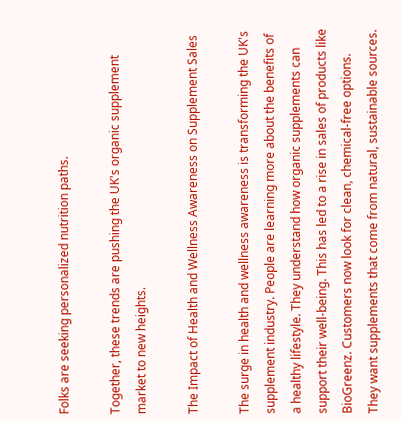Folks are seeking personalized nutrition paths.

Together, these trends are pushing the UK's organic supplement market to new heights.

The Impact of Health and Wellness Awareness on Supplement Sales

The surge in health and wellness awareness is transforming the UK's supplement industry. People are learning more about the benefits of a healthy lifestyle. They understand how organic supplements can support their well-being. This has led to a rise in sales of products like BioGreenz. Customers now look for clean, chemical-free options. They want supplements that come from natural, sustainable sources.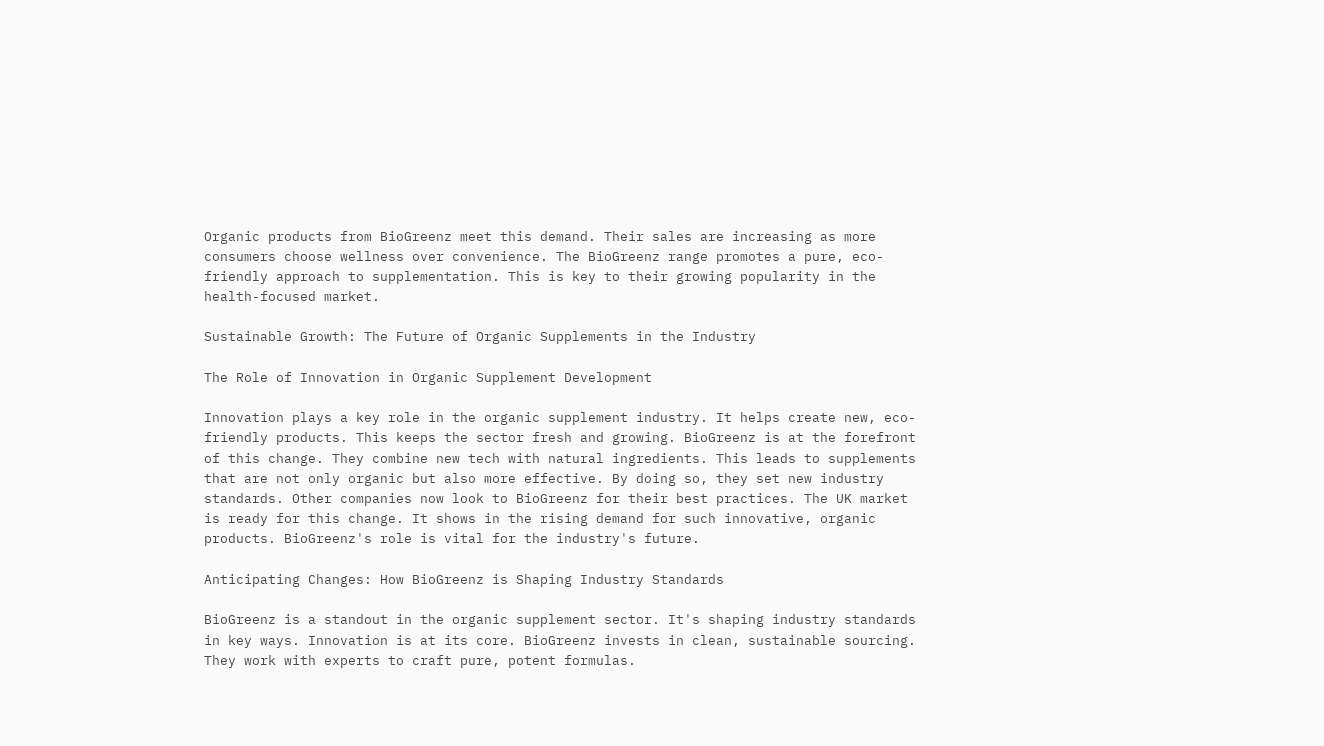Organic products from BioGreenz meet this demand. Their sales are increasing as more consumers choose wellness over convenience. The BioGreenz range promotes a pure, eco-friendly approach to supplementation. This is key to their growing popularity in the health-focused market.

Sustainable Growth: The Future of Organic Supplements in the Industry

The Role of Innovation in Organic Supplement Development

Innovation plays a key role in the organic supplement industry. It helps create new, eco-friendly products. This keeps the sector fresh and growing. BioGreenz is at the forefront of this change. They combine new tech with natural ingredients. This leads to supplements that are not only organic but also more effective. By doing so, they set new industry standards. Other companies now look to BioGreenz for their best practices. The UK market is ready for this change. It shows in the rising demand for such innovative, organic products. BioGreenz's role is vital for the industry's future.

Anticipating Changes: How BioGreenz is Shaping Industry Standards

BioGreenz is a standout in the organic supplement sector. It's shaping industry standards in key ways. Innovation is at its core. BioGreenz invests in clean, sustainable sourcing. They work with experts to craft pure, potent formulas.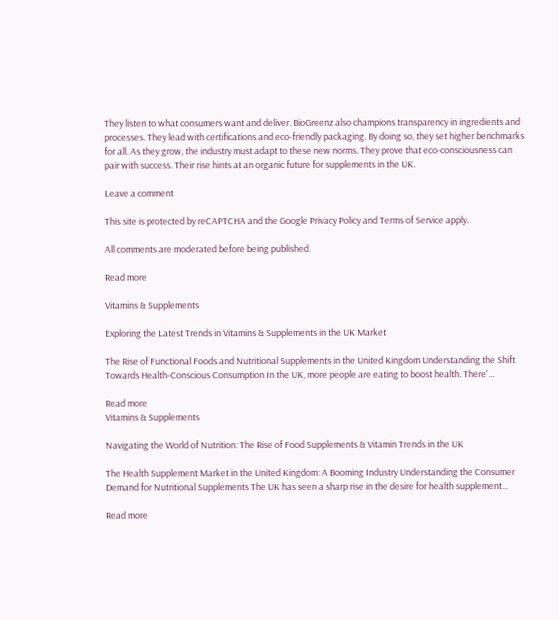They listen to what consumers want and deliver. BioGreenz also champions transparency in ingredients and processes. They lead with certifications and eco-friendly packaging. By doing so, they set higher benchmarks for all. As they grow, the industry must adapt to these new norms. They prove that eco-consciousness can pair with success. Their rise hints at an organic future for supplements in the UK.

Leave a comment

This site is protected by reCAPTCHA and the Google Privacy Policy and Terms of Service apply.

All comments are moderated before being published.

Read more

Vitamins & Supplements

Exploring the Latest Trends in Vitamins & Supplements in the UK Market

The Rise of Functional Foods and Nutritional Supplements in the United Kingdom Understanding the Shift Towards Health-Conscious Consumption In the UK, more people are eating to boost health. There'...

Read more
Vitamins & Supplements

Navigating the World of Nutrition: The Rise of Food Supplements & Vitamin Trends in the UK

The Health Supplement Market in the United Kingdom: A Booming Industry Understanding the Consumer Demand for Nutritional Supplements The UK has seen a sharp rise in the desire for health supplement...

Read more